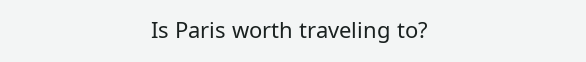Is Paris worth traveling to?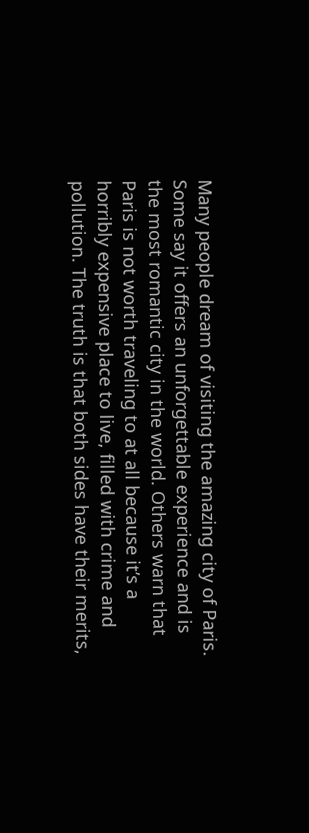Many people dream of visiting the amazing city of Paris. Some say it offers an unforgettable experience and is the most romantic city in the world. Others warn that Paris is not worth traveling to at all because it’s a horribly expensive place to live, filled with crime and pollution. The truth is that both sides have their merits,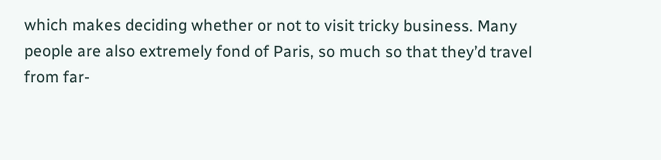which makes deciding whether or not to visit tricky business. Many people are also extremely fond of Paris, so much so that they’d travel from far-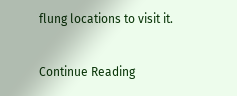flung locations to visit it.

Continue Reading